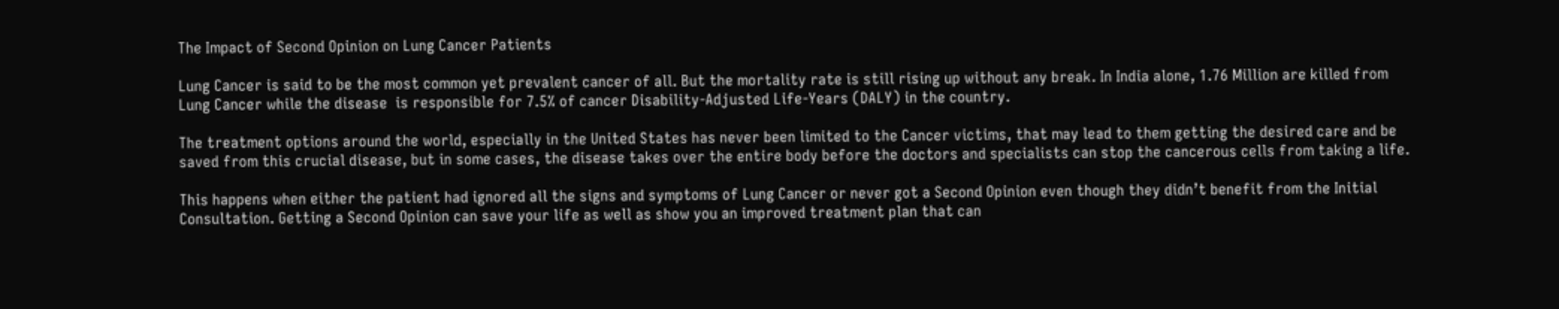The Impact of Second Opinion on Lung Cancer Patients

Lung Cancer is said to be the most common yet prevalent cancer of all. But the mortality rate is still rising up without any break. In India alone, 1.76 Million are killed from Lung Cancer while the disease  is responsible for 7.5% of cancer Disability-Adjusted Life-Years (DALY) in the country.

The treatment options around the world, especially in the United States has never been limited to the Cancer victims, that may lead to them getting the desired care and be saved from this crucial disease, but in some cases, the disease takes over the entire body before the doctors and specialists can stop the cancerous cells from taking a life.

This happens when either the patient had ignored all the signs and symptoms of Lung Cancer or never got a Second Opinion even though they didn’t benefit from the Initial Consultation. Getting a Second Opinion can save your life as well as show you an improved treatment plan that can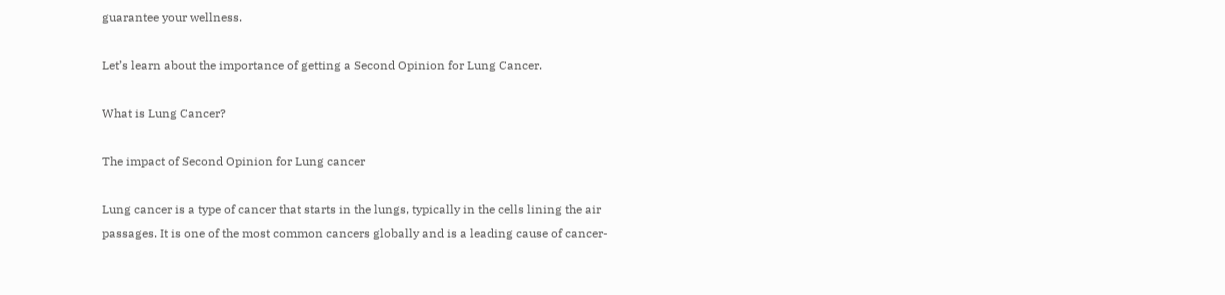guarantee your wellness.

Let’s learn about the importance of getting a Second Opinion for Lung Cancer.

What is Lung Cancer?

The impact of Second Opinion for Lung cancer

Lung cancer is a type of cancer that starts in the lungs, typically in the cells lining the air passages. It is one of the most common cancers globally and is a leading cause of cancer-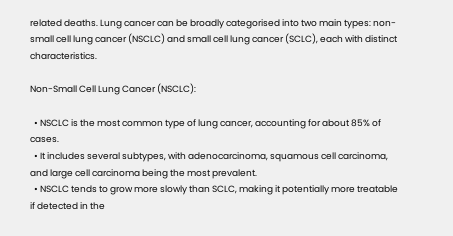related deaths. Lung cancer can be broadly categorised into two main types: non-small cell lung cancer (NSCLC) and small cell lung cancer (SCLC), each with distinct characteristics.

Non-Small Cell Lung Cancer (NSCLC):

  • NSCLC is the most common type of lung cancer, accounting for about 85% of cases.
  • It includes several subtypes, with adenocarcinoma, squamous cell carcinoma, and large cell carcinoma being the most prevalent.
  • NSCLC tends to grow more slowly than SCLC, making it potentially more treatable if detected in the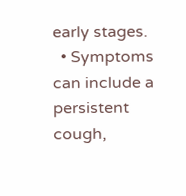early stages.
  • Symptoms can include a persistent cough,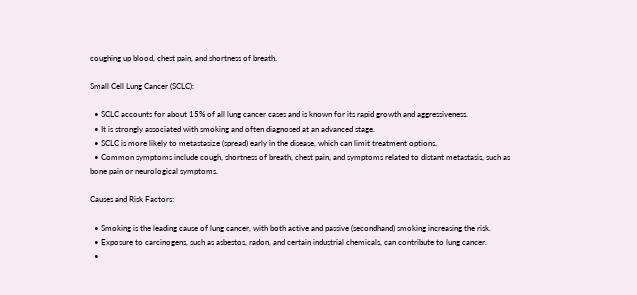coughing up blood, chest pain, and shortness of breath.

Small Cell Lung Cancer (SCLC):

  • SCLC accounts for about 15% of all lung cancer cases and is known for its rapid growth and aggressiveness.
  • It is strongly associated with smoking and often diagnosed at an advanced stage.
  • SCLC is more likely to metastasize (spread) early in the disease, which can limit treatment options.
  • Common symptoms include cough, shortness of breath, chest pain, and symptoms related to distant metastasis, such as bone pain or neurological symptoms.

Causes and Risk Factors:

  • Smoking is the leading cause of lung cancer, with both active and passive (secondhand) smoking increasing the risk.
  • Exposure to carcinogens, such as asbestos, radon, and certain industrial chemicals, can contribute to lung cancer.
  •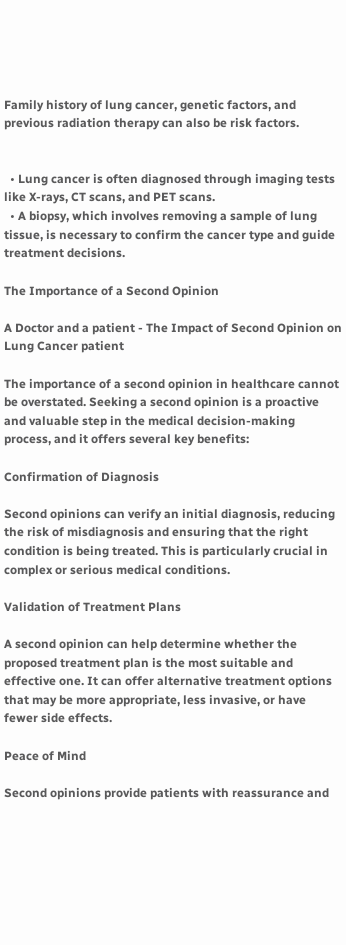Family history of lung cancer, genetic factors, and previous radiation therapy can also be risk factors.


  • Lung cancer is often diagnosed through imaging tests like X-rays, CT scans, and PET scans.
  • A biopsy, which involves removing a sample of lung tissue, is necessary to confirm the cancer type and guide treatment decisions.

The Importance of a Second Opinion

A Doctor and a patient - The Impact of Second Opinion on Lung Cancer patient

The importance of a second opinion in healthcare cannot be overstated. Seeking a second opinion is a proactive and valuable step in the medical decision-making process, and it offers several key benefits:

Confirmation of Diagnosis

Second opinions can verify an initial diagnosis, reducing the risk of misdiagnosis and ensuring that the right condition is being treated. This is particularly crucial in complex or serious medical conditions.

Validation of Treatment Plans

A second opinion can help determine whether the proposed treatment plan is the most suitable and effective one. It can offer alternative treatment options that may be more appropriate, less invasive, or have fewer side effects.

Peace of Mind

Second opinions provide patients with reassurance and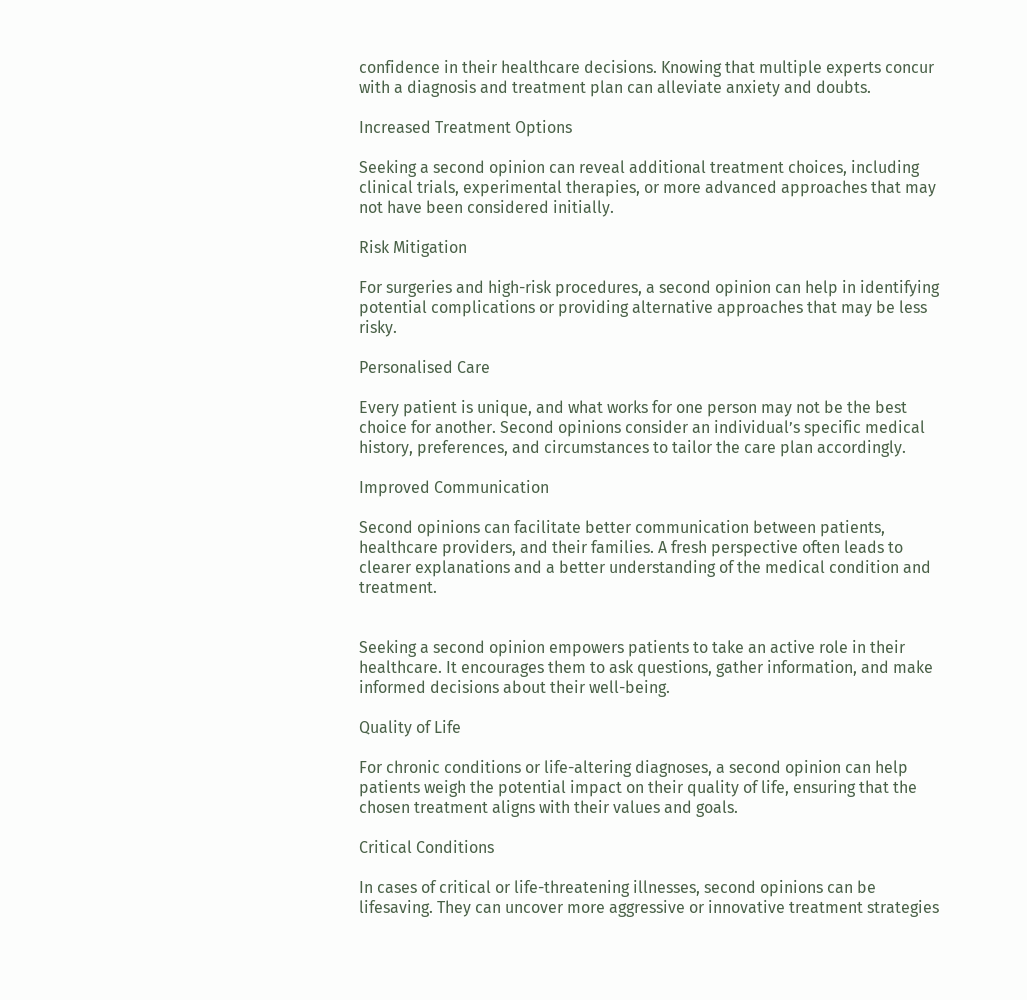confidence in their healthcare decisions. Knowing that multiple experts concur with a diagnosis and treatment plan can alleviate anxiety and doubts.

Increased Treatment Options

Seeking a second opinion can reveal additional treatment choices, including clinical trials, experimental therapies, or more advanced approaches that may not have been considered initially.

Risk Mitigation

For surgeries and high-risk procedures, a second opinion can help in identifying potential complications or providing alternative approaches that may be less risky.

Personalised Care

Every patient is unique, and what works for one person may not be the best choice for another. Second opinions consider an individual’s specific medical history, preferences, and circumstances to tailor the care plan accordingly.

Improved Communication

Second opinions can facilitate better communication between patients, healthcare providers, and their families. A fresh perspective often leads to clearer explanations and a better understanding of the medical condition and treatment.


Seeking a second opinion empowers patients to take an active role in their healthcare. It encourages them to ask questions, gather information, and make informed decisions about their well-being.

Quality of Life

For chronic conditions or life-altering diagnoses, a second opinion can help patients weigh the potential impact on their quality of life, ensuring that the chosen treatment aligns with their values and goals.

Critical Conditions

In cases of critical or life-threatening illnesses, second opinions can be lifesaving. They can uncover more aggressive or innovative treatment strategies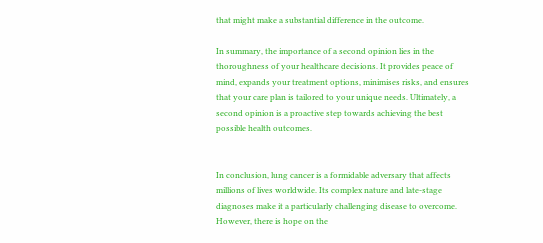that might make a substantial difference in the outcome.

In summary, the importance of a second opinion lies in the thoroughness of your healthcare decisions. It provides peace of mind, expands your treatment options, minimises risks, and ensures that your care plan is tailored to your unique needs. Ultimately, a second opinion is a proactive step towards achieving the best possible health outcomes.


In conclusion, lung cancer is a formidable adversary that affects millions of lives worldwide. Its complex nature and late-stage diagnoses make it a particularly challenging disease to overcome. However, there is hope on the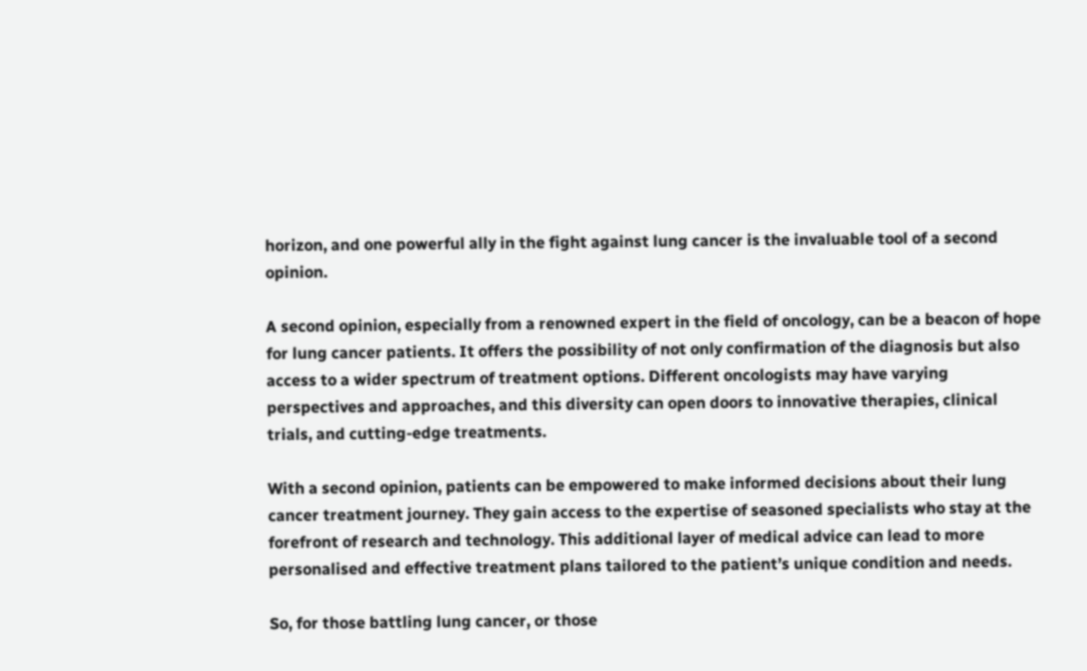horizon, and one powerful ally in the fight against lung cancer is the invaluable tool of a second opinion.

A second opinion, especially from a renowned expert in the field of oncology, can be a beacon of hope for lung cancer patients. It offers the possibility of not only confirmation of the diagnosis but also access to a wider spectrum of treatment options. Different oncologists may have varying perspectives and approaches, and this diversity can open doors to innovative therapies, clinical trials, and cutting-edge treatments.

With a second opinion, patients can be empowered to make informed decisions about their lung cancer treatment journey. They gain access to the expertise of seasoned specialists who stay at the forefront of research and technology. This additional layer of medical advice can lead to more personalised and effective treatment plans tailored to the patient’s unique condition and needs.

So, for those battling lung cancer, or those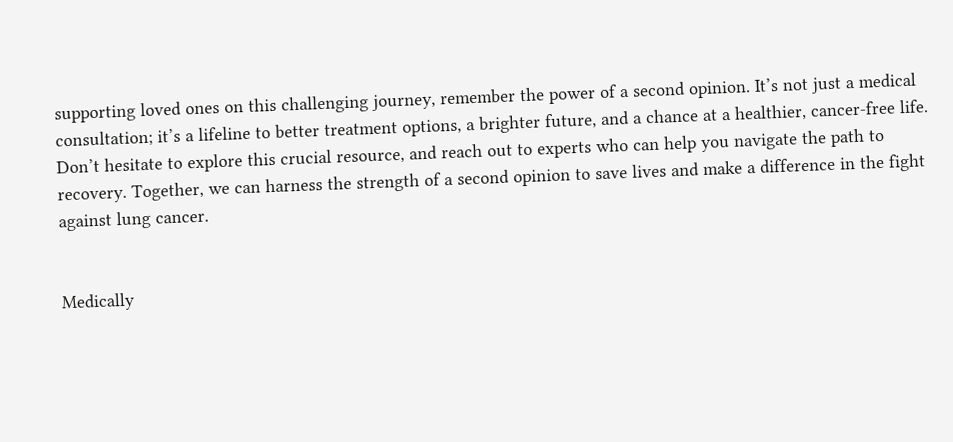supporting loved ones on this challenging journey, remember the power of a second opinion. It’s not just a medical consultation; it’s a lifeline to better treatment options, a brighter future, and a chance at a healthier, cancer-free life. Don’t hesitate to explore this crucial resource, and reach out to experts who can help you navigate the path to recovery. Together, we can harness the strength of a second opinion to save lives and make a difference in the fight against lung cancer.


Medically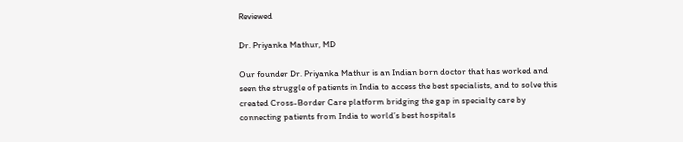Reviewed

Dr. Priyanka Mathur, MD

Our founder Dr. Priyanka Mathur is an Indian born doctor that has worked and seen the struggle of patients in India to access the best specialists, and to solve this created Cross-Border Care platform bridging the gap in specialty care by connecting patients from India to world’s best hospitals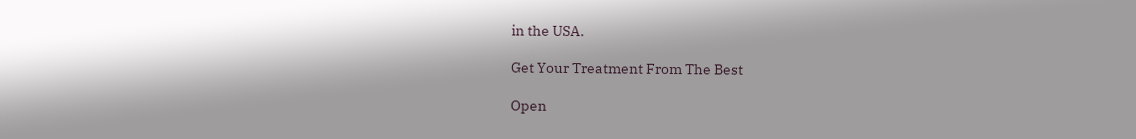in the USA.

Get Your Treatment From The Best

Open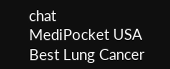chat
MediPocket USA
Best Lung Cancer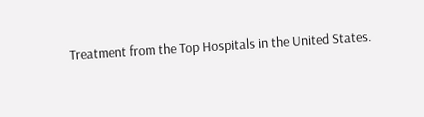Treatment from the Top Hospitals in the United States.